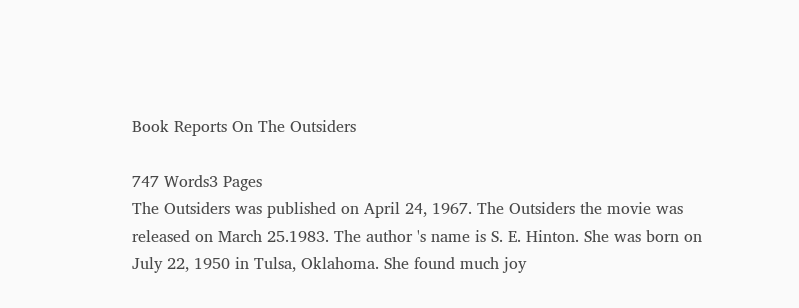Book Reports On The Outsiders

747 Words3 Pages
The Outsiders was published on April 24, 1967. The Outsiders the movie was released on March 25.1983. The author 's name is S. E. Hinton. She was born on July 22, 1950 in Tulsa, Oklahoma. She found much joy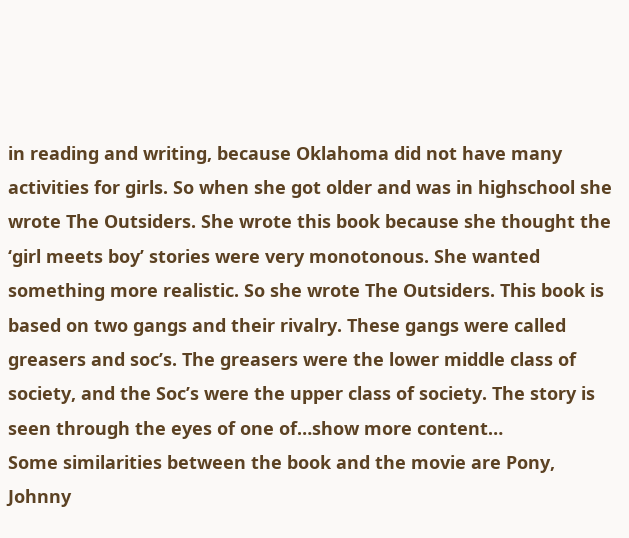in reading and writing, because Oklahoma did not have many activities for girls. So when she got older and was in highschool she wrote The Outsiders. She wrote this book because she thought the ‘girl meets boy’ stories were very monotonous. She wanted something more realistic. So she wrote The Outsiders. This book is based on two gangs and their rivalry. These gangs were called greasers and soc’s. The greasers were the lower middle class of society, and the Soc’s were the upper class of society. The story is seen through the eyes of one of…show more content…
Some similarities between the book and the movie are Pony, Johnny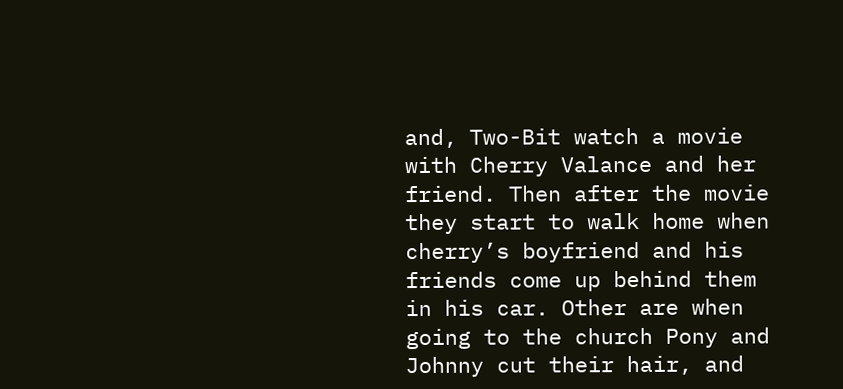and, Two-Bit watch a movie with Cherry Valance and her friend. Then after the movie they start to walk home when cherry’s boyfriend and his friends come up behind them in his car. Other are when going to the church Pony and Johnny cut their hair, and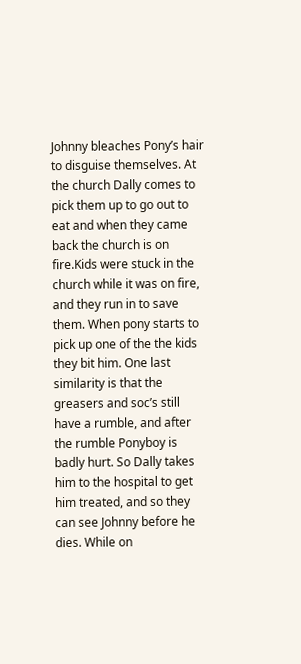Johnny bleaches Pony’s hair to disguise themselves. At the church Dally comes to pick them up to go out to eat and when they came back the church is on fire.Kids were stuck in the church while it was on fire, and they run in to save them. When pony starts to pick up one of the the kids they bit him. One last similarity is that the greasers and soc’s still have a rumble, and after the rumble Ponyboy is badly hurt. So Dally takes him to the hospital to get him treated, and so they can see Johnny before he dies. While on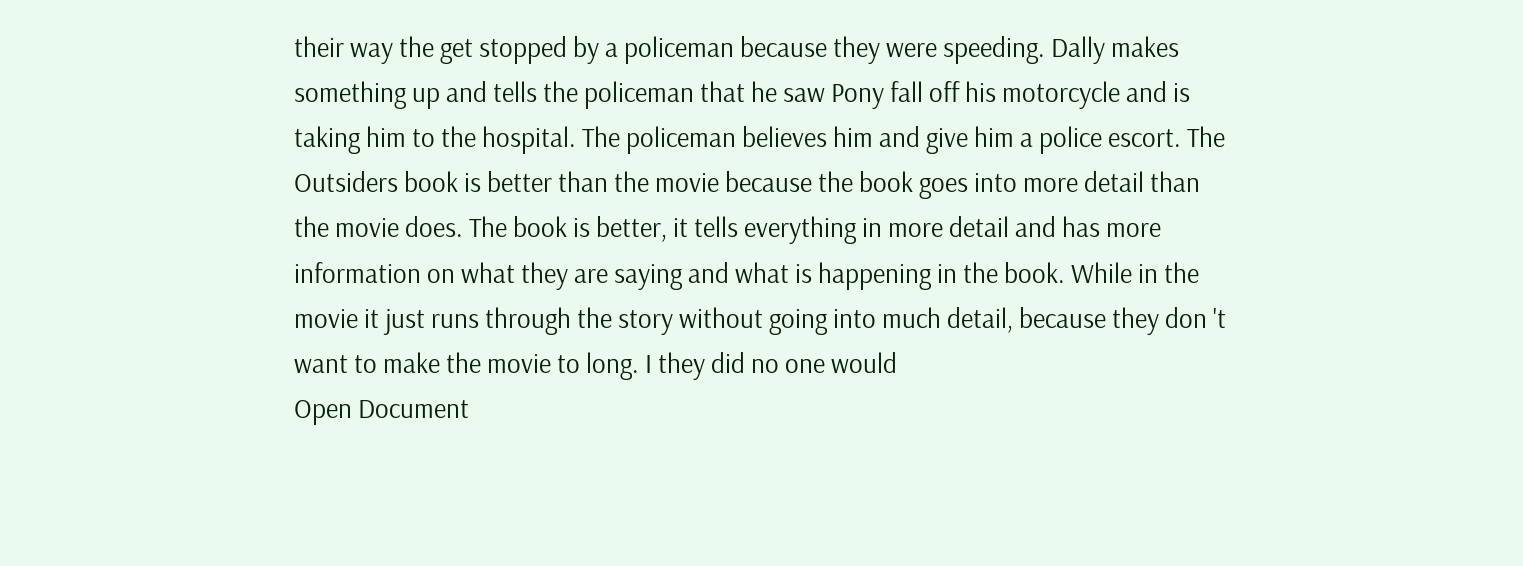their way the get stopped by a policeman because they were speeding. Dally makes something up and tells the policeman that he saw Pony fall off his motorcycle and is taking him to the hospital. The policeman believes him and give him a police escort. The Outsiders book is better than the movie because the book goes into more detail than the movie does. The book is better, it tells everything in more detail and has more information on what they are saying and what is happening in the book. While in the movie it just runs through the story without going into much detail, because they don 't want to make the movie to long. I they did no one would
Open Document